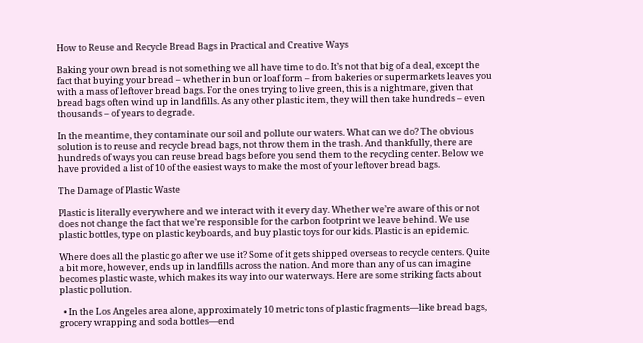How to Reuse and Recycle Bread Bags in Practical and Creative Ways

Baking your own bread is not something we all have time to do. It’s not that big of a deal, except the fact that buying your bread – whether in bun or loaf form – from bakeries or supermarkets leaves you with a mass of leftover bread bags. For the ones trying to live green, this is a nightmare, given that bread bags often wind up in landfills. As any other plastic item, they will then take hundreds – even thousands – of years to degrade.

In the meantime, they contaminate our soil and pollute our waters. What can we do? The obvious solution is to reuse and recycle bread bags, not throw them in the trash. And thankfully, there are hundreds of ways you can reuse bread bags before you send them to the recycling center. Below we have provided a list of 10 of the easiest ways to make the most of your leftover bread bags.

The Damage of Plastic Waste

Plastic is literally everywhere and we interact with it every day. Whether we’re aware of this or not does not change the fact that we’re responsible for the carbon footprint we leave behind. We use plastic bottles, type on plastic keyboards, and buy plastic toys for our kids. Plastic is an epidemic.

Where does all the plastic go after we use it? Some of it gets shipped overseas to recycle centers. Quite a bit more, however, ends up in landfills across the nation. And more than any of us can imagine becomes plastic waste, which makes its way into our waterways. Here are some striking facts about plastic pollution.

  • In the Los Angeles area alone, approximately 10 metric tons of plastic fragments—like bread bags, grocery wrapping and soda bottles—end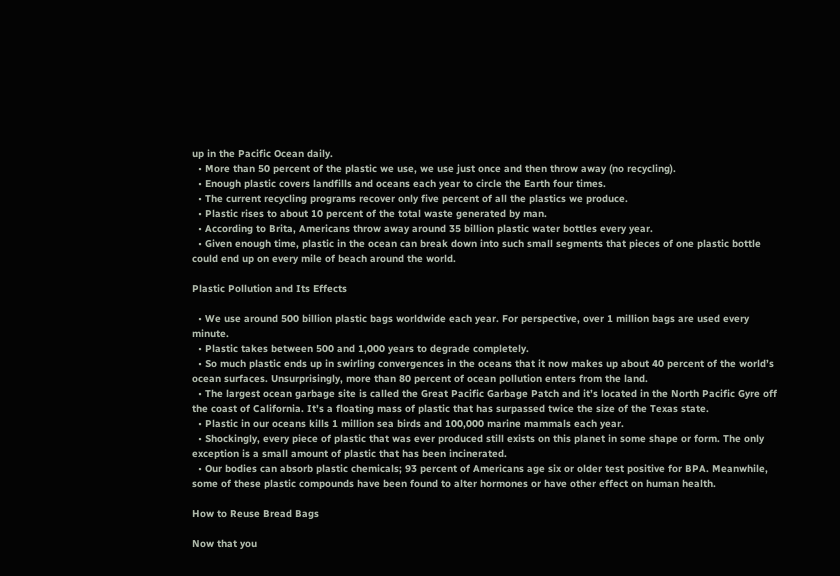up in the Pacific Ocean daily.
  • More than 50 percent of the plastic we use, we use just once and then throw away (no recycling).
  • Enough plastic covers landfills and oceans each year to circle the Earth four times.
  • The current recycling programs recover only five percent of all the plastics we produce.
  • Plastic rises to about 10 percent of the total waste generated by man.
  • According to Brita, Americans throw away around 35 billion plastic water bottles every year.
  • Given enough time, plastic in the ocean can break down into such small segments that pieces of one plastic bottle could end up on every mile of beach around the world.

Plastic Pollution and Its Effects

  • We use around 500 billion plastic bags worldwide each year. For perspective, over 1 million bags are used every minute.
  • Plastic takes between 500 and 1,000 years to degrade completely.
  • So much plastic ends up in swirling convergences in the oceans that it now makes up about 40 percent of the world’s ocean surfaces. Unsurprisingly, more than 80 percent of ocean pollution enters from the land.
  • The largest ocean garbage site is called the Great Pacific Garbage Patch and it’s located in the North Pacific Gyre off the coast of California. It’s a floating mass of plastic that has surpassed twice the size of the Texas state.
  • Plastic in our oceans kills 1 million sea birds and 100,000 marine mammals each year.
  • Shockingly, every piece of plastic that was ever produced still exists on this planet in some shape or form. The only exception is a small amount of plastic that has been incinerated.
  • Our bodies can absorb plastic chemicals; 93 percent of Americans age six or older test positive for BPA. Meanwhile, some of these plastic compounds have been found to alter hormones or have other effect on human health.

How to Reuse Bread Bags

Now that you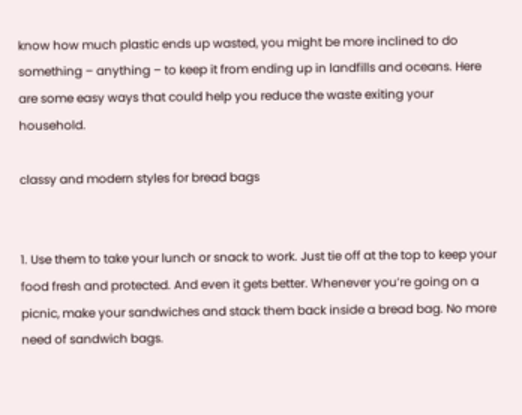know how much plastic ends up wasted, you might be more inclined to do something – anything – to keep it from ending up in landfills and oceans. Here are some easy ways that could help you reduce the waste exiting your household.

classy and modern styles for bread bags


1. Use them to take your lunch or snack to work. Just tie off at the top to keep your food fresh and protected. And even it gets better. Whenever you’re going on a picnic, make your sandwiches and stack them back inside a bread bag. No more need of sandwich bags.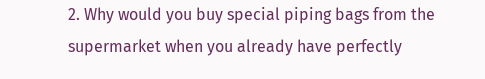2. Why would you buy special piping bags from the supermarket when you already have perfectly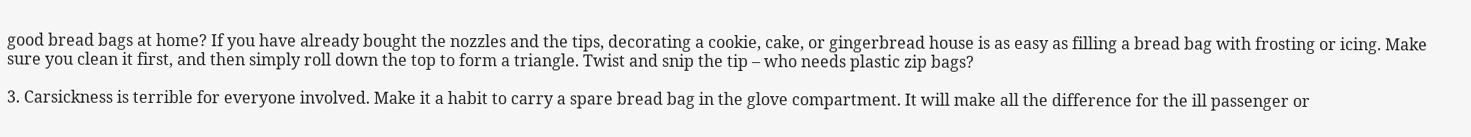good bread bags at home? If you have already bought the nozzles and the tips, decorating a cookie, cake, or gingerbread house is as easy as filling a bread bag with frosting or icing. Make sure you clean it first, and then simply roll down the top to form a triangle. Twist and snip the tip – who needs plastic zip bags?

3. Carsickness is terrible for everyone involved. Make it a habit to carry a spare bread bag in the glove compartment. It will make all the difference for the ill passenger or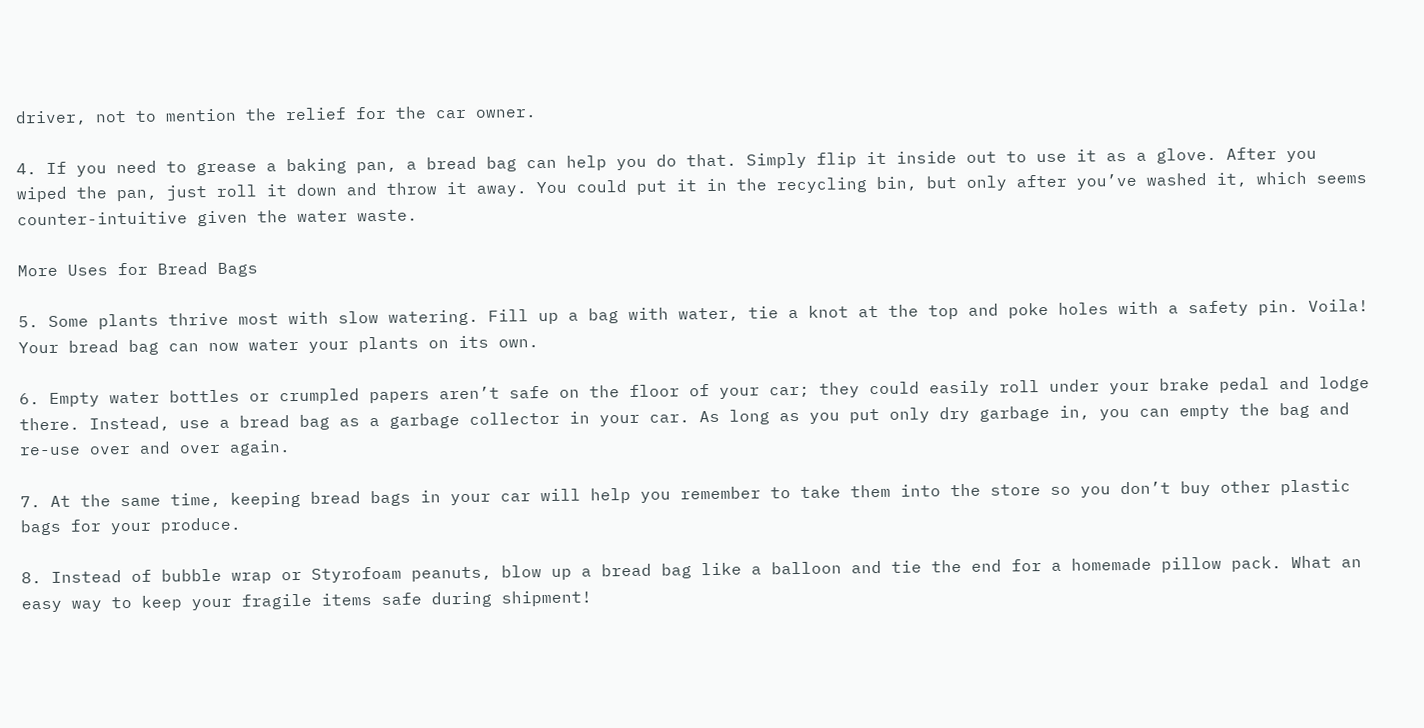driver, not to mention the relief for the car owner.

4. If you need to grease a baking pan, a bread bag can help you do that. Simply flip it inside out to use it as a glove. After you wiped the pan, just roll it down and throw it away. You could put it in the recycling bin, but only after you’ve washed it, which seems counter-intuitive given the water waste.

More Uses for Bread Bags

5. Some plants thrive most with slow watering. Fill up a bag with water, tie a knot at the top and poke holes with a safety pin. Voila! Your bread bag can now water your plants on its own.

6. Empty water bottles or crumpled papers aren’t safe on the floor of your car; they could easily roll under your brake pedal and lodge there. Instead, use a bread bag as a garbage collector in your car. As long as you put only dry garbage in, you can empty the bag and re-use over and over again.

7. At the same time, keeping bread bags in your car will help you remember to take them into the store so you don’t buy other plastic bags for your produce.

8. Instead of bubble wrap or Styrofoam peanuts, blow up a bread bag like a balloon and tie the end for a homemade pillow pack. What an easy way to keep your fragile items safe during shipment!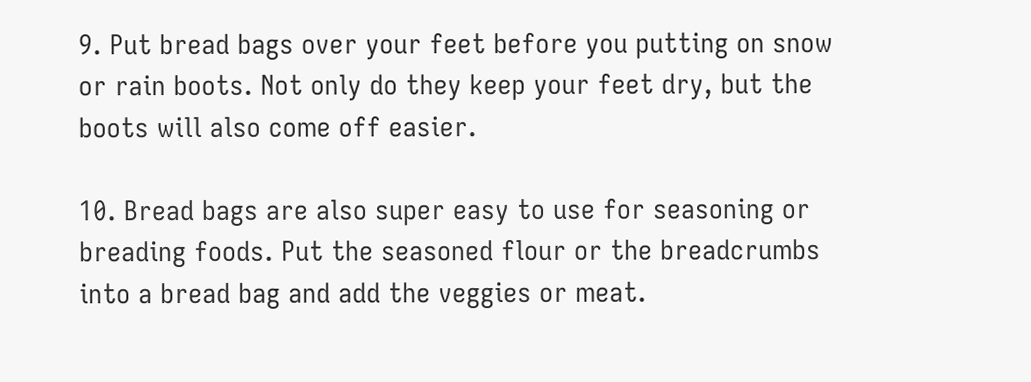9. Put bread bags over your feet before you putting on snow or rain boots. Not only do they keep your feet dry, but the boots will also come off easier.

10. Bread bags are also super easy to use for seasoning or breading foods. Put the seasoned flour or the breadcrumbs into a bread bag and add the veggies or meat.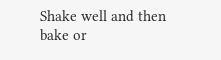Shake well and then bake or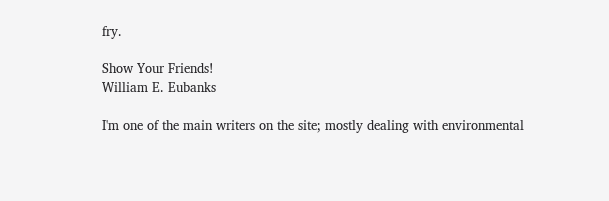fry.

Show Your Friends!
William E. Eubanks

I'm one of the main writers on the site; mostly dealing with environmental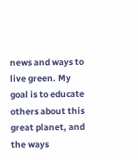news and ways to live green. My goal is to educate others about this great planet, and the ways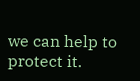we can help to protect it.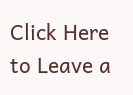Click Here to Leave a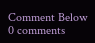Comment Below 0 comments